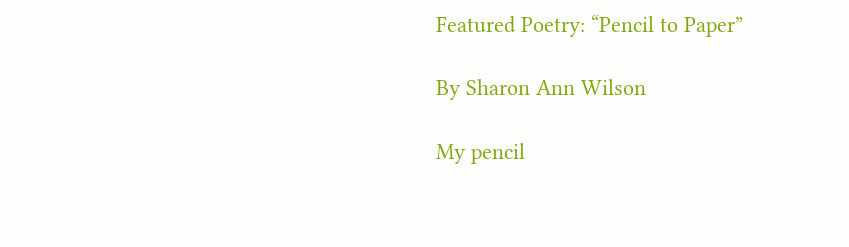Featured Poetry: “Pencil to Paper”

By Sharon Ann Wilson

My pencil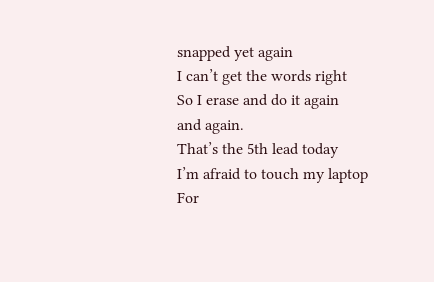snapped yet again
I can’t get the words right
So I erase and do it again
and again.
That’s the 5th lead today
I’m afraid to touch my laptop
For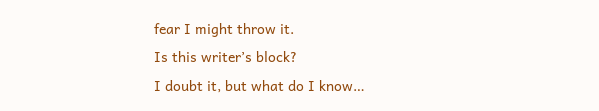fear I might throw it.
Is this writer’s block?
I doubt it, but what do I know…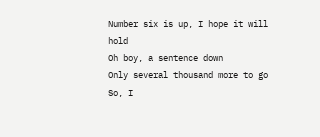Number six is up, I hope it will hold
Oh boy, a sentence down
Only several thousand more to go
So, I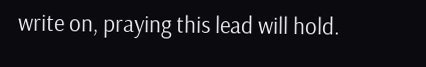write on, praying this lead will hold.